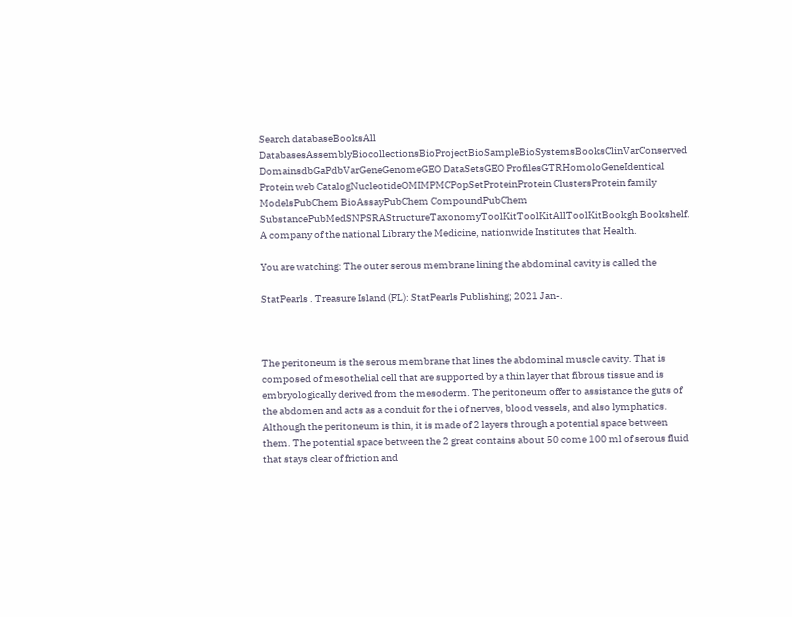Search databaseBooksAll DatabasesAssemblyBiocollectionsBioProjectBioSampleBioSystemsBooksClinVarConserved DomainsdbGaPdbVarGeneGenomeGEO DataSetsGEO ProfilesGTRHomoloGeneIdentical Protein web CatalogNucleotideOMIMPMCPopSetProteinProtein ClustersProtein family ModelsPubChem BioAssayPubChem CompoundPubChem SubstancePubMedSNPSRAStructureTaxonomyToolKitToolKitAllToolKitBookgh Bookshelf. A company of the national Library the Medicine, nationwide Institutes that Health.

You are watching: The outer serous membrane lining the abdominal cavity is called the

StatPearls . Treasure Island (FL): StatPearls Publishing; 2021 Jan-.



The peritoneum is the serous membrane that lines the abdominal muscle cavity. That is composed of mesothelial cell that are supported by a thin layer that fibrous tissue and is embryologically derived from the mesoderm. The peritoneum offer to assistance the guts of the abdomen and acts as a conduit for the i of nerves, blood vessels, and also lymphatics. Although the peritoneum is thin, it is made of 2 layers through a potential space between them. The potential space between the 2 great contains about 50 come 100 ml of serous fluid that stays clear of friction and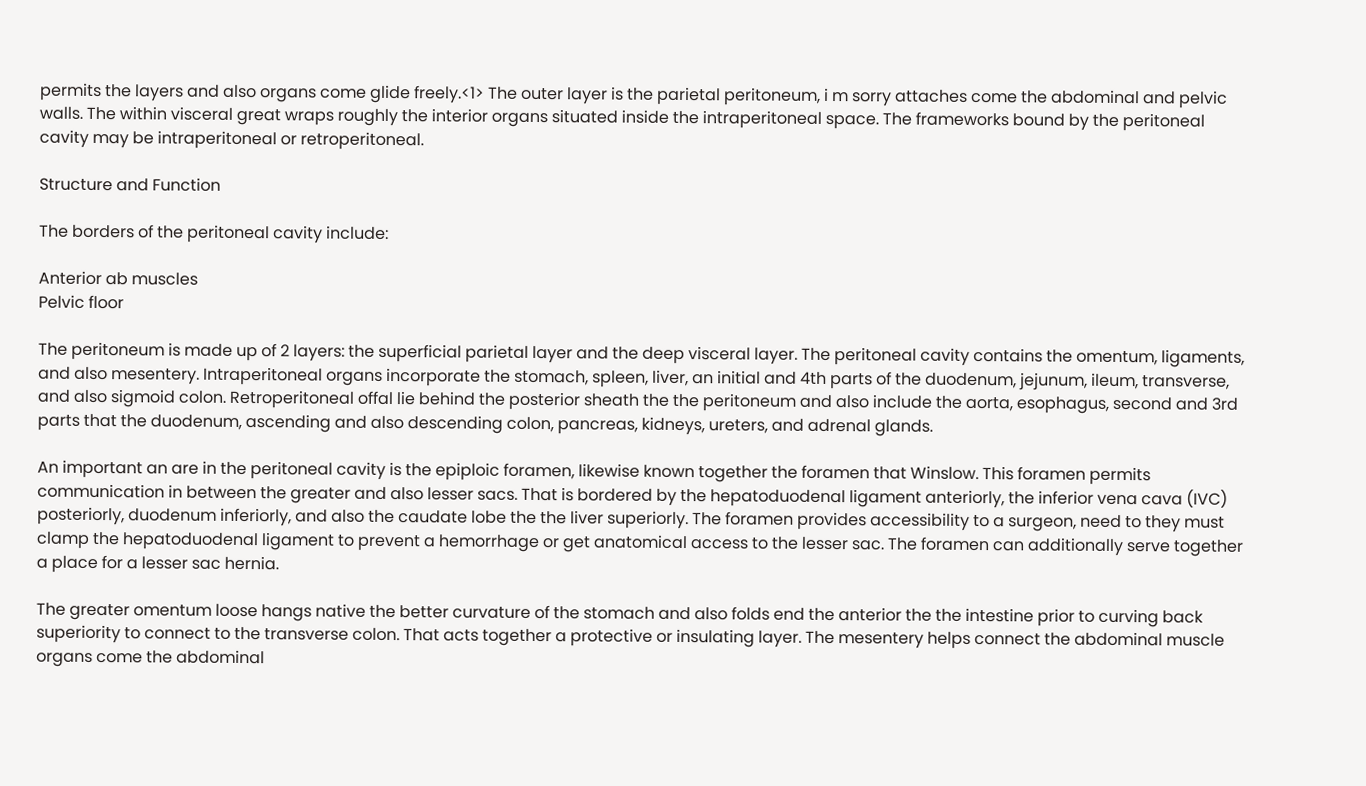permits the layers and also organs come glide freely.<1> The outer layer is the parietal peritoneum, i m sorry attaches come the abdominal and pelvic walls. The within visceral great wraps roughly the interior organs situated inside the intraperitoneal space. The frameworks bound by the peritoneal cavity may be intraperitoneal or retroperitoneal.

Structure and Function

The borders of the peritoneal cavity include:

Anterior ab muscles
Pelvic floor

The peritoneum is made up of 2 layers: the superficial parietal layer and the deep visceral layer. The peritoneal cavity contains the omentum, ligaments, and also mesentery. Intraperitoneal organs incorporate the stomach, spleen, liver, an initial and 4th parts of the duodenum, jejunum, ileum, transverse, and also sigmoid colon. Retroperitoneal offal lie behind the posterior sheath the the peritoneum and also include the aorta, esophagus, second and 3rd parts that the duodenum, ascending and also descending colon, pancreas, kidneys, ureters, and adrenal glands.

An important an are in the peritoneal cavity is the epiploic foramen, likewise known together the foramen that Winslow. This foramen permits communication in between the greater and also lesser sacs. That is bordered by the hepatoduodenal ligament anteriorly, the inferior vena cava (IVC) posteriorly, duodenum inferiorly, and also the caudate lobe the the liver superiorly. The foramen provides accessibility to a surgeon, need to they must clamp the hepatoduodenal ligament to prevent a hemorrhage or get anatomical access to the lesser sac. The foramen can additionally serve together a place for a lesser sac hernia.

The greater omentum loose hangs native the better curvature of the stomach and also folds end the anterior the the intestine prior to curving back superiority to connect to the transverse colon. That acts together a protective or insulating layer. The mesentery helps connect the abdominal muscle organs come the abdominal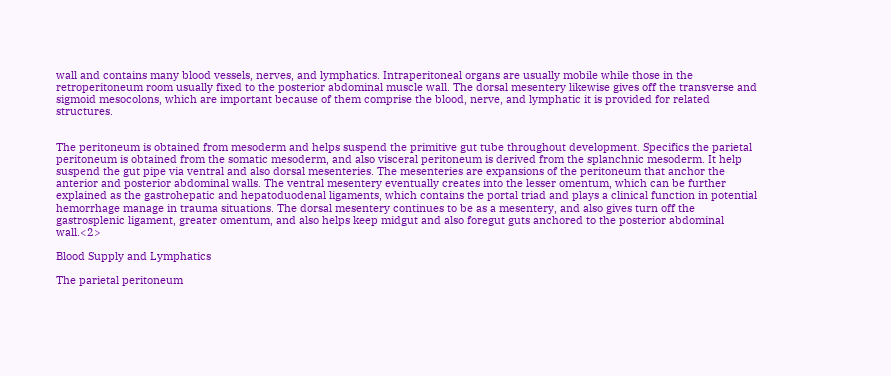wall and contains many blood vessels, nerves, and lymphatics. Intraperitoneal organs are usually mobile while those in the retroperitoneum room usually fixed to the posterior abdominal muscle wall. The dorsal mesentery likewise gives off the transverse and sigmoid mesocolons, which are important because of them comprise the blood, nerve, and lymphatic it is provided for related structures.


The peritoneum is obtained from mesoderm and helps suspend the primitive gut tube throughout development. Specifics the parietal peritoneum is obtained from the somatic mesoderm, and also visceral peritoneum is derived from the splanchnic mesoderm. It help suspend the gut pipe via ventral and also dorsal mesenteries. The mesenteries are expansions of the peritoneum that anchor the anterior and posterior abdominal walls. The ventral mesentery eventually creates into the lesser omentum, which can be further explained as the gastrohepatic and hepatoduodenal ligaments, which contains the portal triad and plays a clinical function in potential hemorrhage manage in trauma situations. The dorsal mesentery continues to be as a mesentery, and also gives turn off the gastrosplenic ligament, greater omentum, and also helps keep midgut and also foregut guts anchored to the posterior abdominal wall.<2>

Blood Supply and Lymphatics

The parietal peritoneum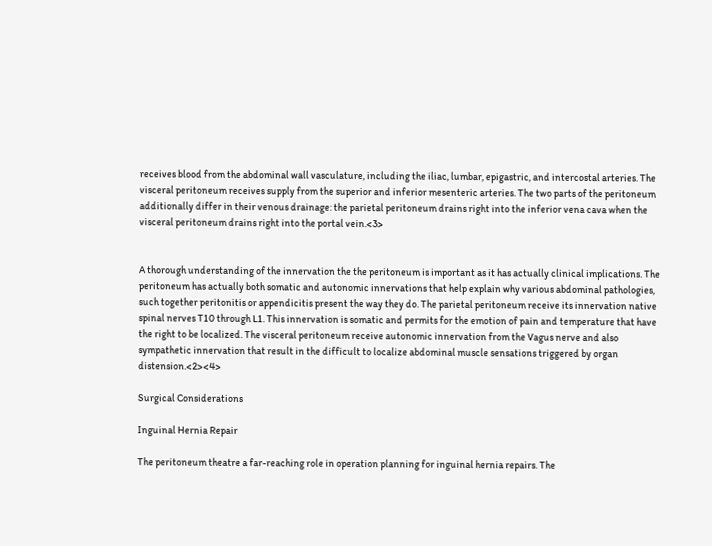receives blood from the abdominal wall vasculature, including the iliac, lumbar, epigastric, and intercostal arteries. The visceral peritoneum receives supply from the superior and inferior mesenteric arteries. The two parts of the peritoneum additionally differ in their venous drainage: the parietal peritoneum drains right into the inferior vena cava when the visceral peritoneum drains right into the portal vein.<3>


A thorough understanding of the innervation the the peritoneum is important as it has actually clinical implications. The peritoneum has actually both somatic and autonomic innervations that help explain why various abdominal pathologies, such together peritonitis or appendicitis present the way they do. The parietal peritoneum receive its innervation native spinal nerves T10 through L1. This innervation is somatic and permits for the emotion of pain and temperature that have the right to be localized. The visceral peritoneum receive autonomic innervation from the Vagus nerve and also sympathetic innervation that result in the difficult to localize abdominal muscle sensations triggered by organ distension.<2><4>

Surgical Considerations

Inguinal Hernia Repair

The peritoneum theatre a far-reaching role in operation planning for inguinal hernia repairs. The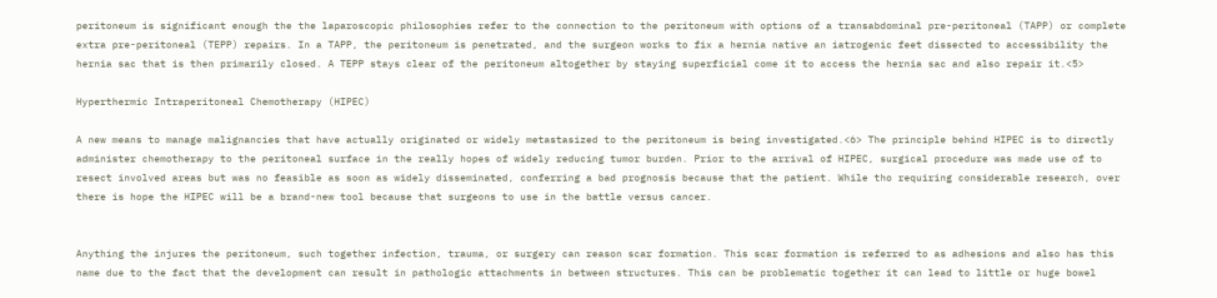peritoneum is significant enough the the laparoscopic philosophies refer to the connection to the peritoneum with options of a transabdominal pre-peritoneal (TAPP) or complete extra pre-peritoneal (TEPP) repairs. In a TAPP, the peritoneum is penetrated, and the surgeon works to fix a hernia native an iatrogenic feet dissected to accessibility the hernia sac that is then primarily closed. A TEPP stays clear of the peritoneum altogether by staying superficial come it to access the hernia sac and also repair it.<5>

Hyperthermic Intraperitoneal Chemotherapy (HIPEC)

A new means to manage malignancies that have actually originated or widely metastasized to the peritoneum is being investigated.<6> The principle behind HIPEC is to directly administer chemotherapy to the peritoneal surface in the really hopes of widely reducing tumor burden. Prior to the arrival of HIPEC, surgical procedure was made use of to resect involved areas but was no feasible as soon as widely disseminated, conferring a bad prognosis because that the patient. While tho requiring considerable research, over there is hope the HIPEC will be a brand-new tool because that surgeons to use in the battle versus cancer.


Anything the injures the peritoneum, such together infection, trauma, or surgery can reason scar formation. This scar formation is referred to as adhesions and also has this name due to the fact that the development can result in pathologic attachments in between structures. This can be problematic together it can lead to little or huge bowel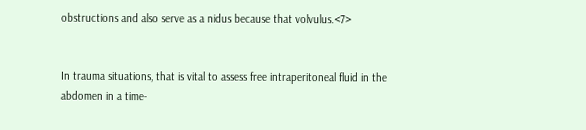obstructions and also serve as a nidus because that volvulus.<7>


In trauma situations, that is vital to assess free intraperitoneal fluid in the abdomen in a time-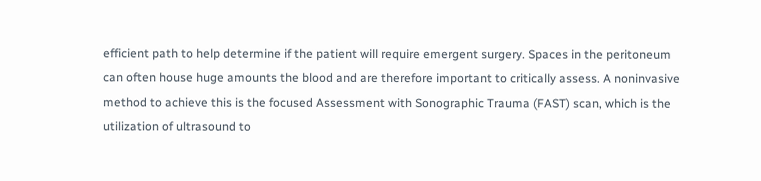efficient path to help determine if the patient will require emergent surgery. Spaces in the peritoneum can often house huge amounts the blood and are therefore important to critically assess. A noninvasive method to achieve this is the focused Assessment with Sonographic Trauma (FAST) scan, which is the utilization of ultrasound to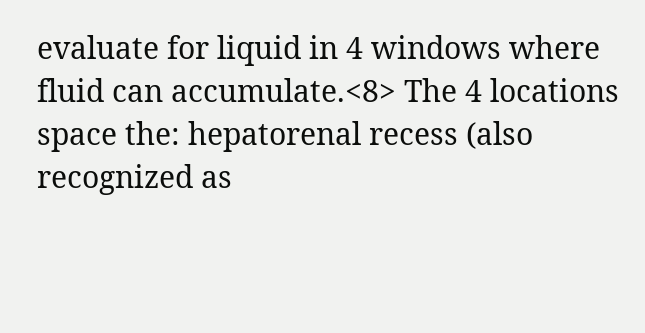evaluate for liquid in 4 windows where fluid can accumulate.<8> The 4 locations space the: hepatorenal recess (also recognized as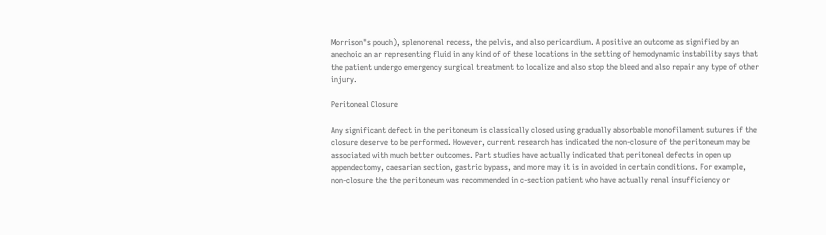Morrison"s pouch), splenorenal recess, the pelvis, and also pericardium. A positive an outcome as signified by an anechoic an ar representing fluid in any kind of of these locations in the setting of hemodynamic instability says that the patient undergo emergency surgical treatment to localize and also stop the bleed and also repair any type of other injury.

Peritoneal Closure

Any significant defect in the peritoneum is classically closed using gradually absorbable monofilament sutures if the closure deserve to be performed. However, current research has indicated the non-closure of the peritoneum may be associated with much better outcomes. Part studies have actually indicated that peritoneal defects in open up appendectomy, caesarian section, gastric bypass, and more may it is in avoided in certain conditions. For example, non-closure the the peritoneum was recommended in c-section patient who have actually renal insufficiency or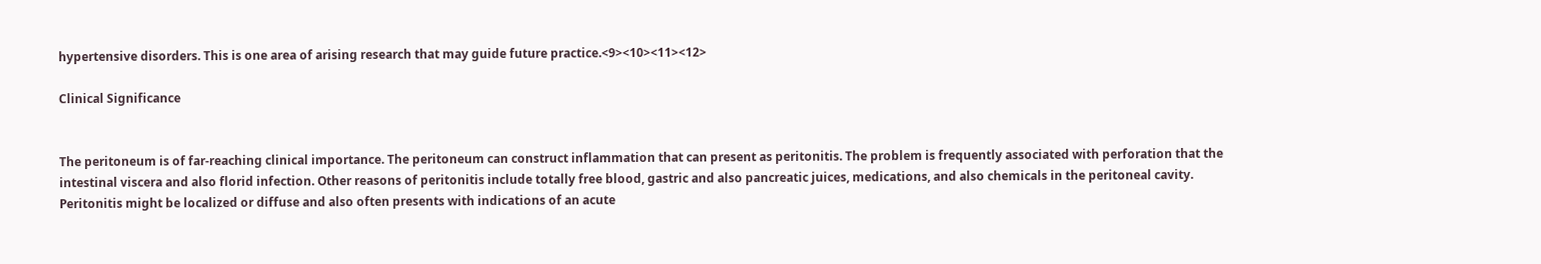hypertensive disorders. This is one area of arising research that may guide future practice.<9><10><11><12>

Clinical Significance


The peritoneum is of far-reaching clinical importance. The peritoneum can construct inflammation that can present as peritonitis. The problem is frequently associated with perforation that the intestinal viscera and also florid infection. Other reasons of peritonitis include totally free blood, gastric and also pancreatic juices, medications, and also chemicals in the peritoneal cavity. Peritonitis might be localized or diffuse and also often presents with indications of an acute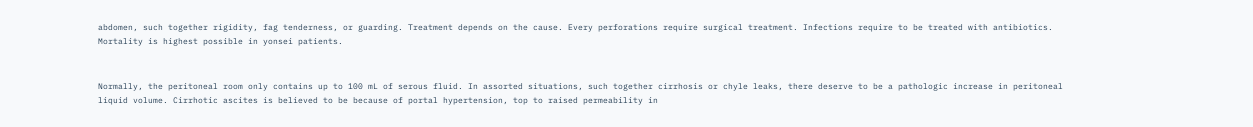abdomen, such together rigidity, fag tenderness, or guarding. Treatment depends on the cause. Every perforations require surgical treatment. Infections require to be treated with antibiotics. Mortality is highest possible in yonsei patients.


Normally, the peritoneal room only contains up to 100 mL of serous fluid. In assorted situations, such together cirrhosis or chyle leaks, there deserve to be a pathologic increase in peritoneal liquid volume. Cirrhotic ascites is believed to be because of portal hypertension, top to raised permeability in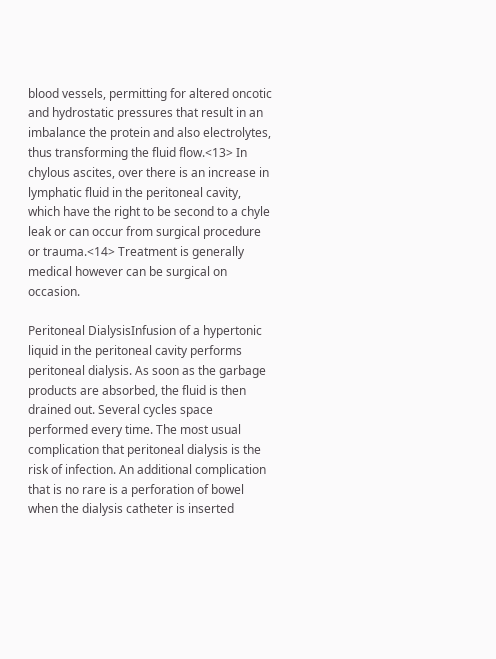blood vessels, permitting for altered oncotic and hydrostatic pressures that result in an imbalance the protein and also electrolytes, thus transforming the fluid flow.<13> In chylous ascites, over there is an increase in lymphatic fluid in the peritoneal cavity, which have the right to be second to a chyle leak or can occur from surgical procedure or trauma.<14> Treatment is generally medical however can be surgical on occasion.

Peritoneal DialysisInfusion of a hypertonic liquid in the peritoneal cavity performs peritoneal dialysis. As soon as the garbage products are absorbed, the fluid is then drained out. Several cycles space performed every time. The most usual complication that peritoneal dialysis is the risk of infection. An additional complication that is no rare is a perforation of bowel when the dialysis catheter is inserted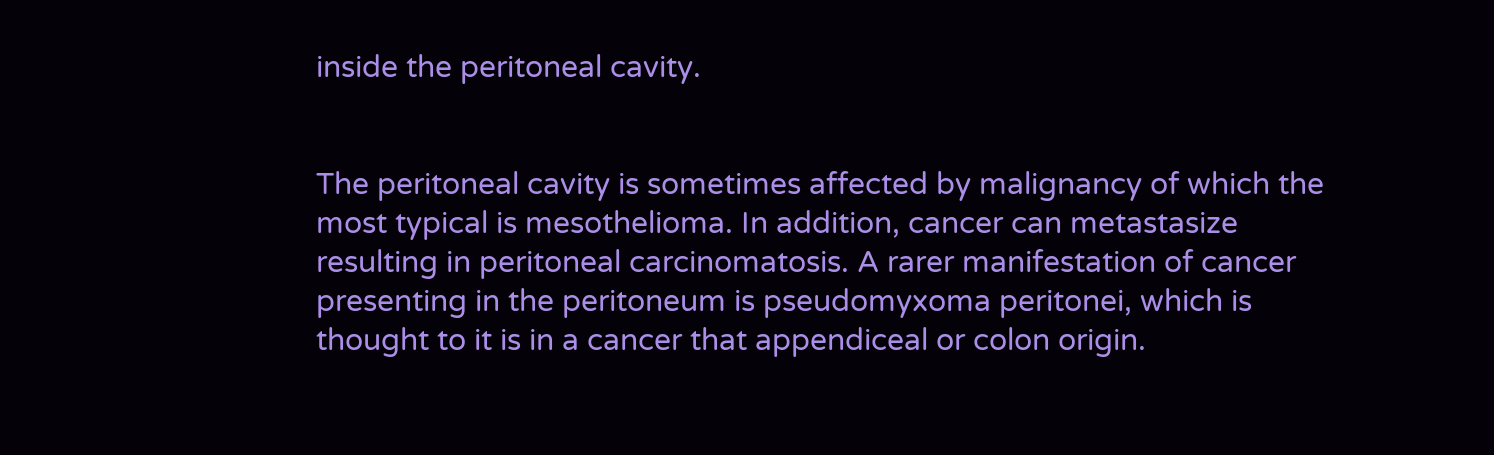inside the peritoneal cavity.


The peritoneal cavity is sometimes affected by malignancy of which the most typical is mesothelioma. In addition, cancer can metastasize resulting in peritoneal carcinomatosis. A rarer manifestation of cancer presenting in the peritoneum is pseudomyxoma peritonei, which is thought to it is in a cancer that appendiceal or colon origin.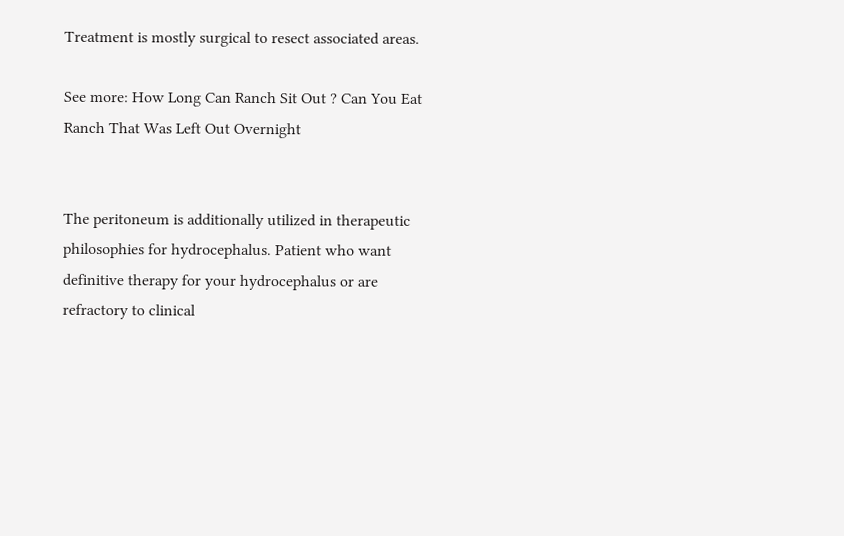Treatment is mostly surgical to resect associated areas.

See more: How Long Can Ranch Sit Out ? Can You Eat Ranch That Was Left Out Overnight


The peritoneum is additionally utilized in therapeutic philosophies for hydrocephalus. Patient who want definitive therapy for your hydrocephalus or are refractory to clinical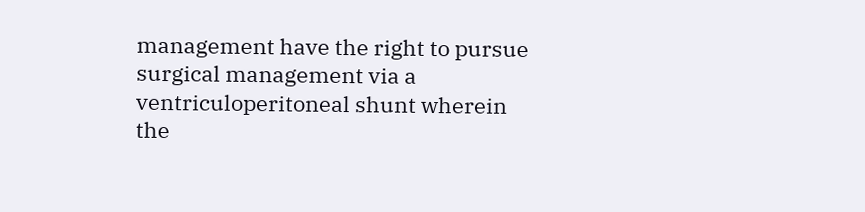management have the right to pursue surgical management via a ventriculoperitoneal shunt wherein the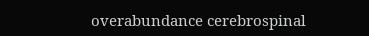overabundance cerebrospinal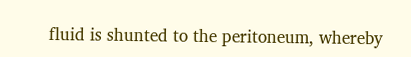fluid is shunted to the peritoneum, whereby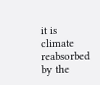it is climate reabsorbed by the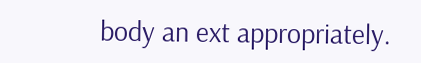body an ext appropriately.